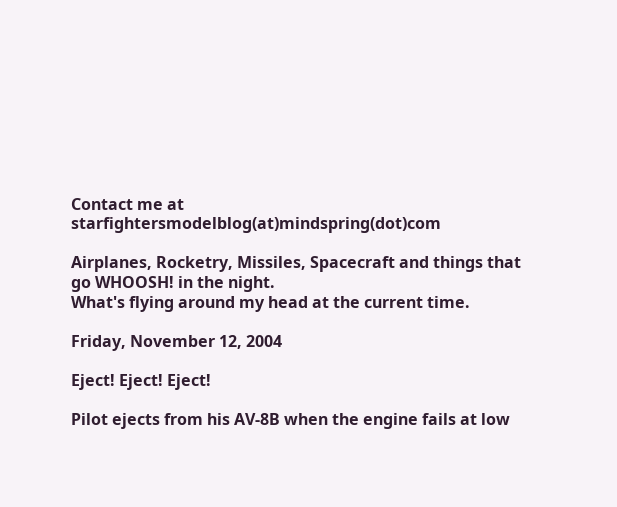Contact me at starfightersmodelblog(at)mindspring(dot)com

Airplanes, Rocketry, Missiles, Spacecraft and things that go WHOOSH! in the night.
What's flying around my head at the current time.

Friday, November 12, 2004

Eject! Eject! Eject!

Pilot ejects from his AV-8B when the engine fails at low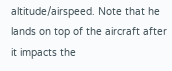altitude/airspeed. Note that he lands on top of the aircraft after it impacts the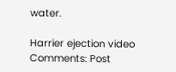water.

Harrier ejection video
Comments: Post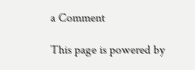a Comment

This page is powered by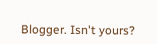Blogger. Isn't yours?